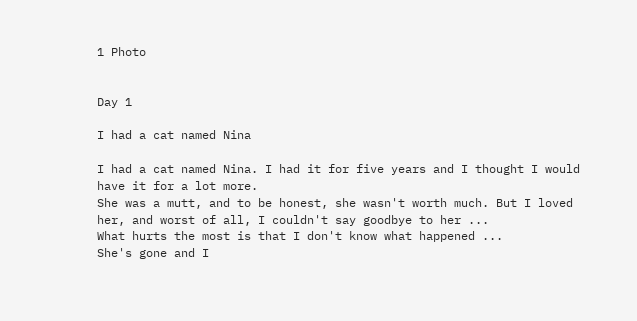1 Photo


Day 1

I had a cat named Nina

I had a cat named Nina. I had it for five years and I thought I would have it for a lot more.
She was a mutt, and to be honest, she wasn't worth much. But I loved her, and worst of all, I couldn't say goodbye to her ...
What hurts the most is that I don't know what happened ...
She's gone and I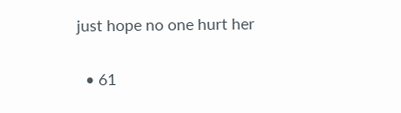just hope no one hurt her

  • 61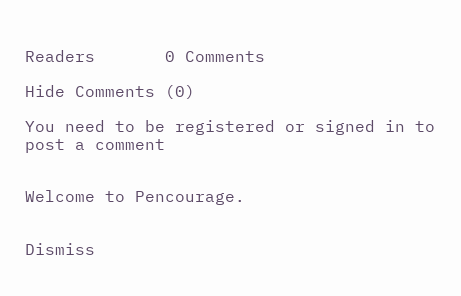Readers       0 Comments

Hide Comments (0)

You need to be registered or signed in to post a comment


Welcome to Pencourage.


Dismiss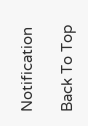Notification

Back To Top